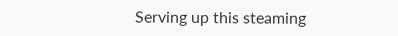Serving up this steaming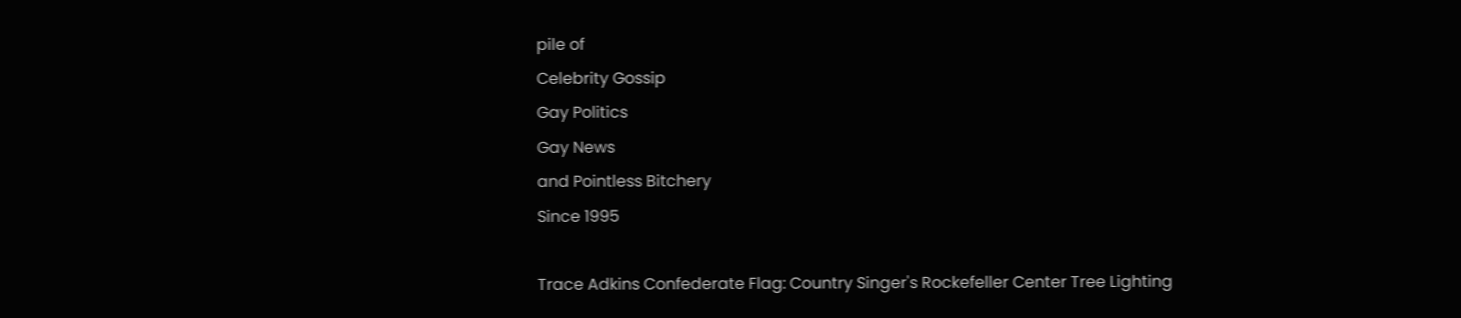pile of
Celebrity Gossip
Gay Politics
Gay News
and Pointless Bitchery
Since 1995

Trace Adkins Confederate Flag: Country Singer's Rockefeller Center Tree Lighting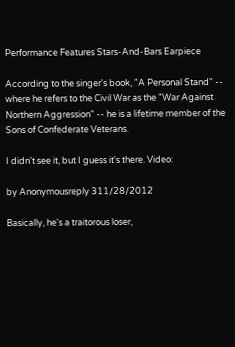Performance Features Stars-And-Bars Earpiece

According to the singer's book, "A Personal Stand" -- where he refers to the Civil War as the "War Against Northern Aggression" -- he is a lifetime member of the Sons of Confederate Veterans.

I didn't see it, but I guess it's there. Video:

by Anonymousreply 311/28/2012

Basically, he's a traitorous loser,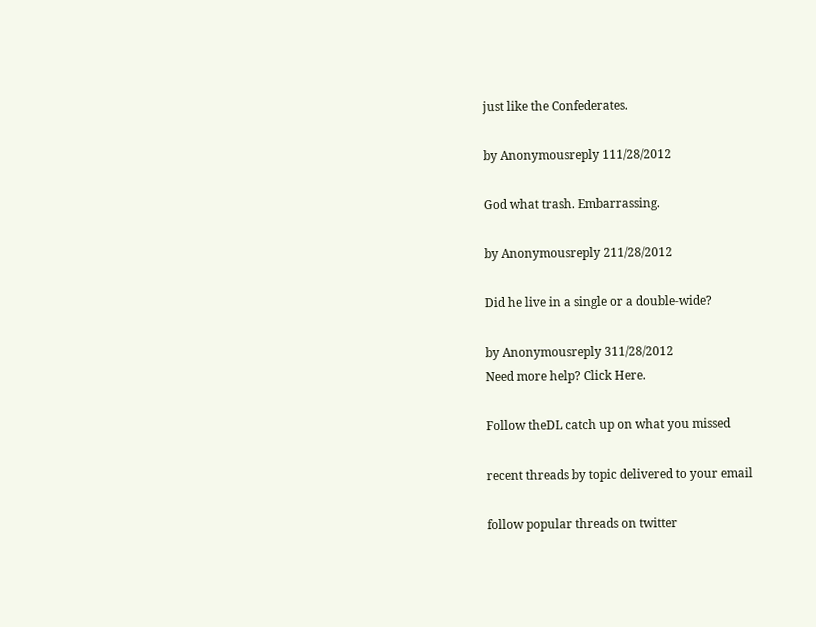just like the Confederates.

by Anonymousreply 111/28/2012

God what trash. Embarrassing.

by Anonymousreply 211/28/2012

Did he live in a single or a double-wide?

by Anonymousreply 311/28/2012
Need more help? Click Here.

Follow theDL catch up on what you missed

recent threads by topic delivered to your email

follow popular threads on twitter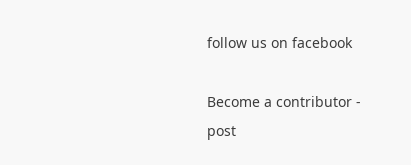follow us on facebook

Become a contributor - post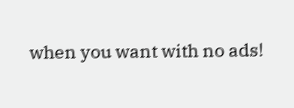when you want with no ads!